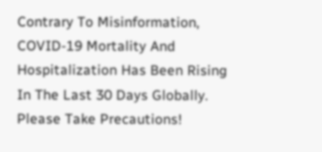Contrary To Misinformation, COVID-19 Mortality And Hospitalization Has Been Rising In The Last 30 Days Globally. Please Take Precautions!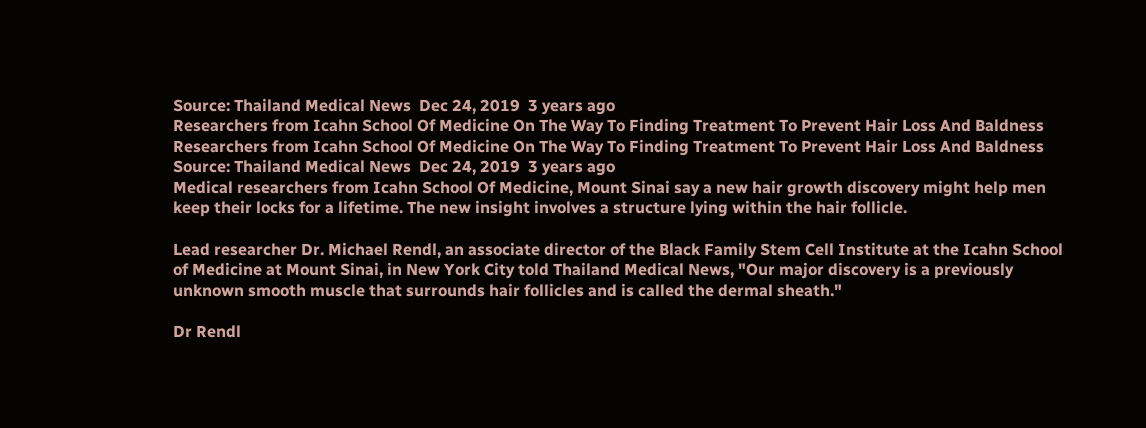Source: Thailand Medical News  Dec 24, 2019  3 years ago
Researchers from Icahn School Of Medicine On The Way To Finding Treatment To Prevent Hair Loss And Baldness
Researchers from Icahn School Of Medicine On The Way To Finding Treatment To Prevent Hair Loss And Baldness
Source: Thailand Medical News  Dec 24, 2019  3 years ago
Medical researchers from Icahn School Of Medicine, Mount Sinai say a new hair growth discovery might help men keep their locks for a lifetime. The new insight involves a structure lying within the hair follicle.

Lead researcher Dr. Michael Rendl, an associate director of the Black Family Stem Cell Institute at the Icahn School of Medicine at Mount Sinai, in New York City told Thailand Medical News, "Our major discovery is a previously unknown smooth muscle that surrounds hair follicles and is called the dermal sheath."

Dr Rendl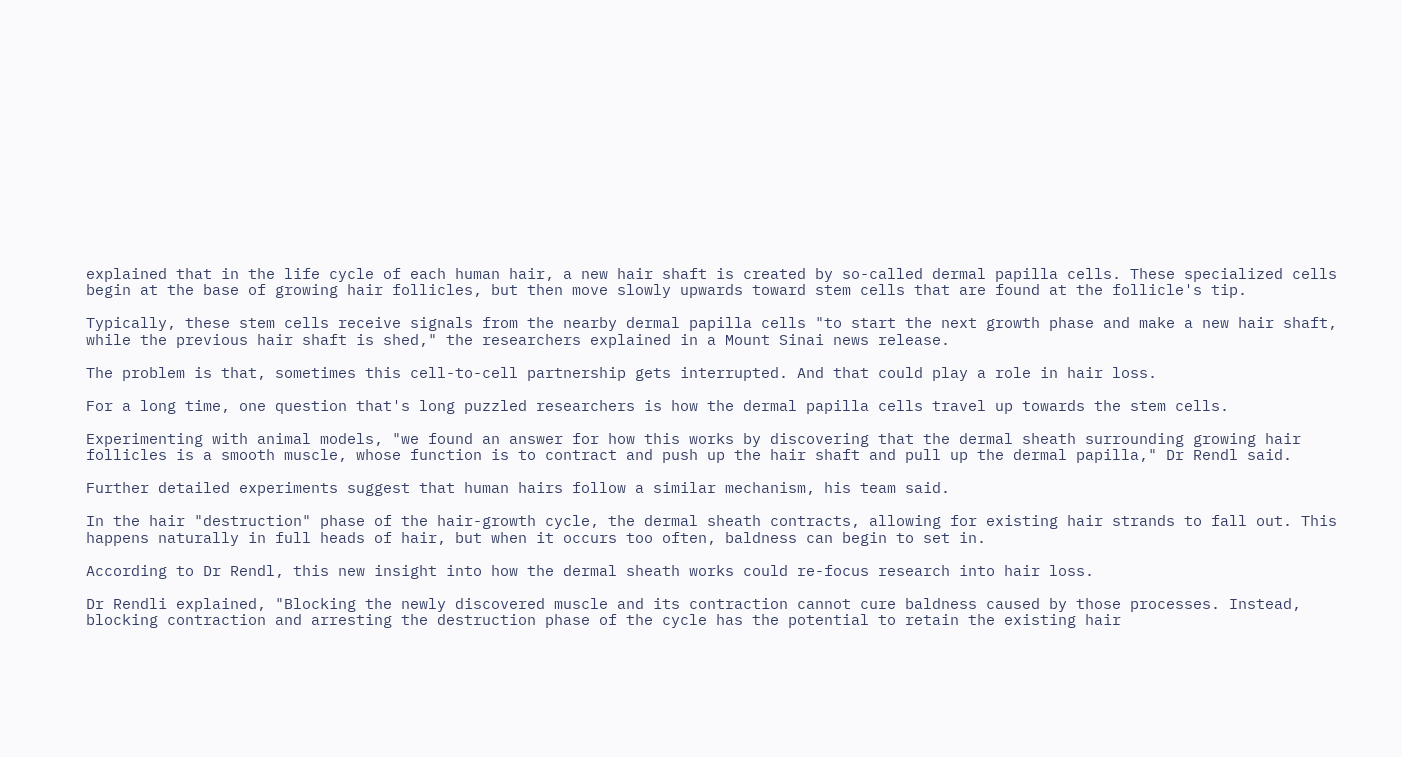explained that in the life cycle of each human hair, a new hair shaft is created by so-called dermal papilla cells. These specialized cells begin at the base of growing hair follicles, but then move slowly upwards toward stem cells that are found at the follicle's tip.

Typically, these stem cells receive signals from the nearby dermal papilla cells "to start the next growth phase and make a new hair shaft, while the previous hair shaft is shed," the researchers explained in a Mount Sinai news release.

The problem is that, sometimes this cell-to-cell partnership gets interrupted. And that could play a role in hair loss.

For a long time, one question that's long puzzled researchers is how the dermal papilla cells travel up towards the stem cells.

Experimenting with animal models, "we found an answer for how this works by discovering that the dermal sheath surrounding growing hair follicles is a smooth muscle, whose function is to contract and push up the hair shaft and pull up the dermal papilla," Dr Rendl said.

Further detailed experiments suggest that human hairs follow a similar mechanism, his team said.

In the hair "destruction" phase of the hair-growth cycle, the dermal sheath contracts, allowing for existing hair strands to fall out. This happens naturally in full heads of hair, but when it occurs too often, baldness can begin to set in.

According to Dr Rendl, this new insight into how the dermal sheath works could re-focus research into hair loss.

Dr Rendli explained, "Blocking the newly discovered muscle and its contraction cannot cure baldness caused by those processes. Instead, blocking contraction and arresting the destruction phase of the cycle has the potential to retain the existing hair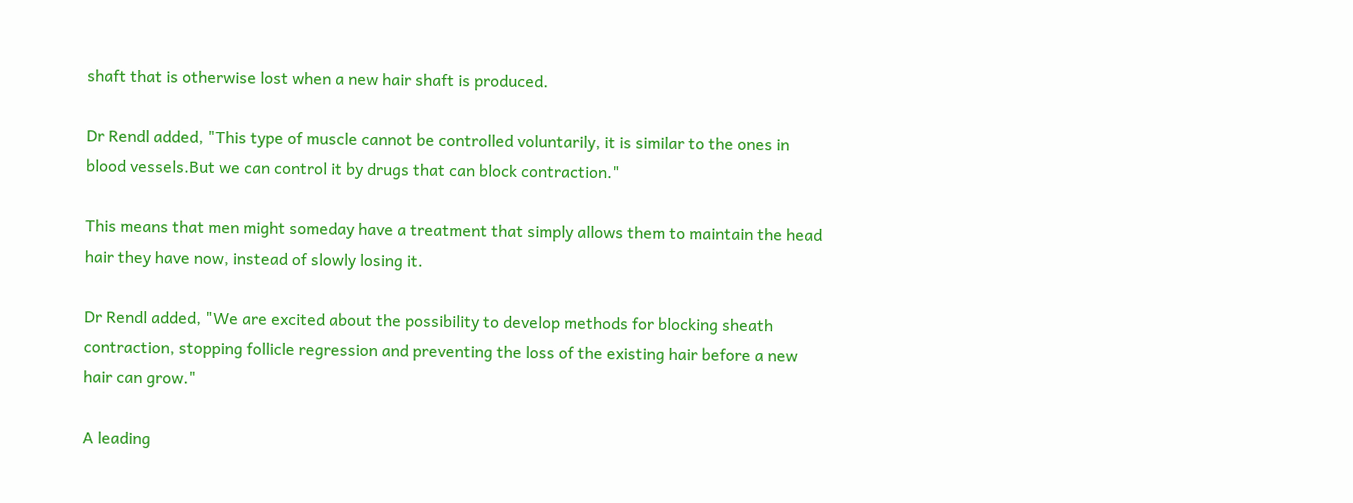shaft that is otherwise lost when a new hair shaft is produced.

Dr Rendl added, "This type of muscle cannot be controlled voluntarily, it is similar to the ones in blood vessels.But we can control it by drugs that can block contraction."

This means that men might someday have a treatment that simply allows them to maintain the head hair they have now, instead of slowly losing it.

Dr Rendl added, "We are excited about the possibility to develop methods for blocking sheath contraction, stopping follicle regression and preventing the loss of the existing hair before a new hair can grow."

A leading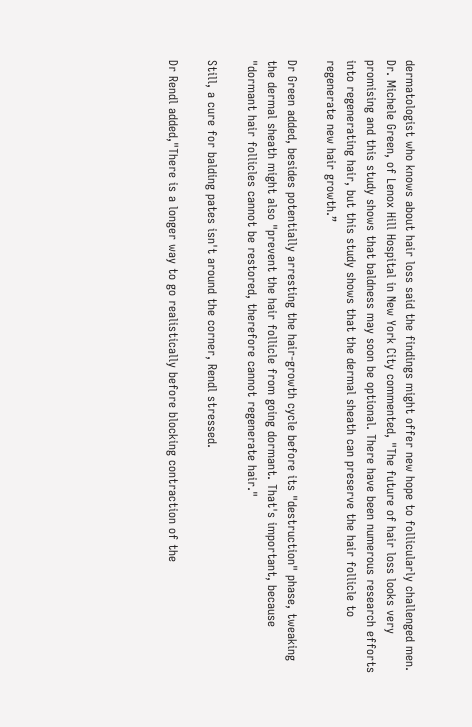dermatologist who knows about hair loss said the findings might offer new hope to follicularly challenged men.
Dr. Michele Green, of Lenox Hill Hospital in New York City commented, "The future of hair loss looks very promising and this study shows that baldness may soon be optional. There have been numerous research efforts into regenerating hair, but this study shows that the dermal sheath can preserve the hair follicle to regenerate new hair growth.”

Dr Green added, besides potentially arresting the hair-growth cycle before its "destruction" phase, tweaking the dermal sheath might also "prevent the hair follicle from going dormant. That's important, because "dormant hair follicles cannot be restored, therefore cannot regenerate hair."

Still, a cure for balding pates isn't around the corner, Rendl stressed.

Dr Rendl added,"There is a longer way to go realistically before blocking contraction of the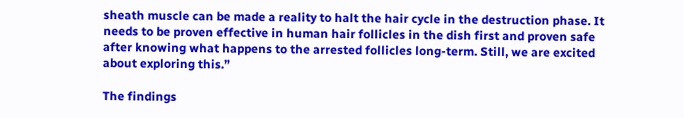sheath muscle can be made a reality to halt the hair cycle in the destruction phase. It needs to be proven effective in human hair follicles in the dish first and proven safe after knowing what happens to the arrested follicles long-term. Still, we are excited about exploring this.”

The findings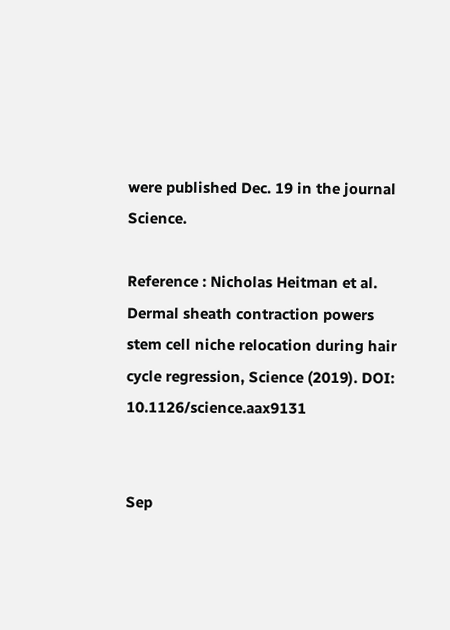were published Dec. 19 in the journal Science.

Reference : Nicholas Heitman et al. Dermal sheath contraction powers stem cell niche relocation during hair cycle regression, Science (2019). DOI: 10.1126/science.aax9131


Sep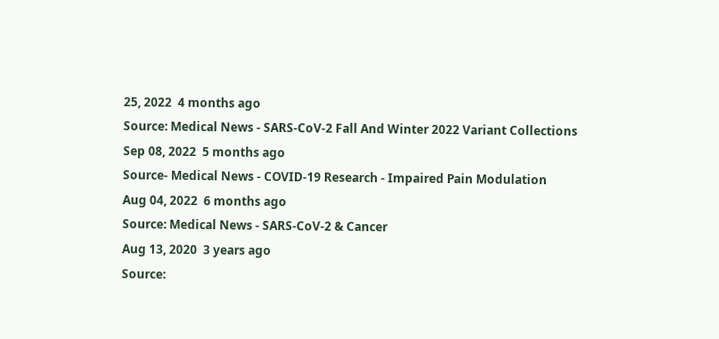25, 2022  4 months ago
Source: Medical News - SARS-CoV-2 Fall And Winter 2022 Variant Collections
Sep 08, 2022  5 months ago
Source- Medical News - COVID-19 Research - Impaired Pain Modulation
Aug 04, 2022  6 months ago
Source: Medical News - SARS-CoV-2 & Cancer
Aug 13, 2020  3 years ago
Source: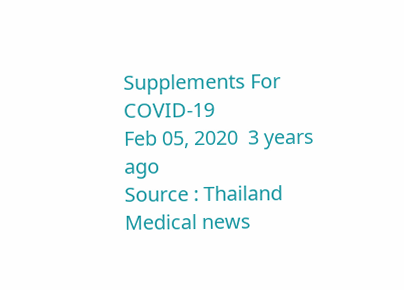Supplements For COVID-19
Feb 05, 2020  3 years ago
Source : Thailand Medical news